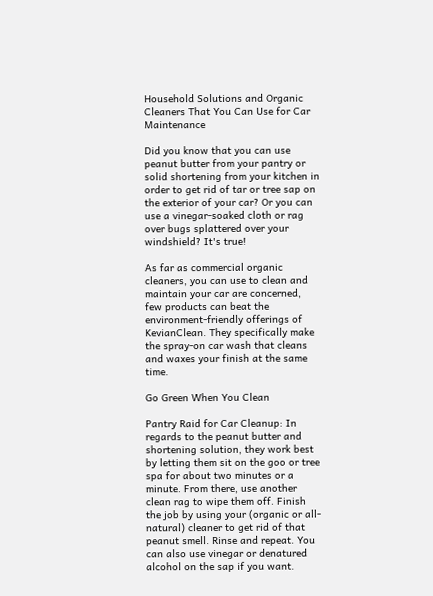Household Solutions and Organic Cleaners That You Can Use for Car Maintenance

Did you know that you can use peanut butter from your pantry or solid shortening from your kitchen in order to get rid of tar or tree sap on the exterior of your car? Or you can use a vinegar-soaked cloth or rag over bugs splattered over your windshield? It's true!

As far as commercial organic cleaners, you can use to clean and maintain your car are concerned, few products can beat the environment-friendly offerings of KevianClean. They specifically make the spray-on car wash that cleans and waxes your finish at the same time.

Go Green When You Clean

Pantry Raid for Car Cleanup: In regards to the peanut butter and shortening solution, they work best by letting them sit on the goo or tree spa for about two minutes or a minute. From there, use another clean rag to wipe them off. Finish the job by using your (organic or all-natural) cleaner to get rid of that peanut smell. Rinse and repeat. You can also use vinegar or denatured alcohol on the sap if you want.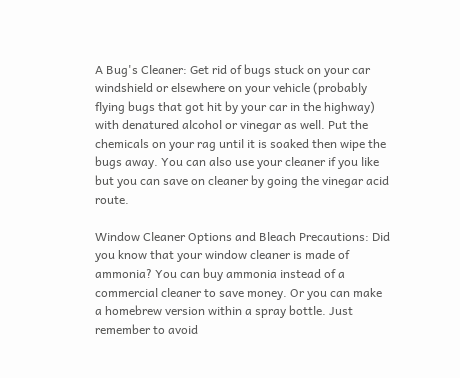A Bug's Cleaner: Get rid of bugs stuck on your car windshield or elsewhere on your vehicle (probably flying bugs that got hit by your car in the highway) with denatured alcohol or vinegar as well. Put the chemicals on your rag until it is soaked then wipe the bugs away. You can also use your cleaner if you like but you can save on cleaner by going the vinegar acid route.

Window Cleaner Options and Bleach Precautions: Did you know that your window cleaner is made of ammonia? You can buy ammonia instead of a commercial cleaner to save money. Or you can make a homebrew version within a spray bottle. Just remember to avoid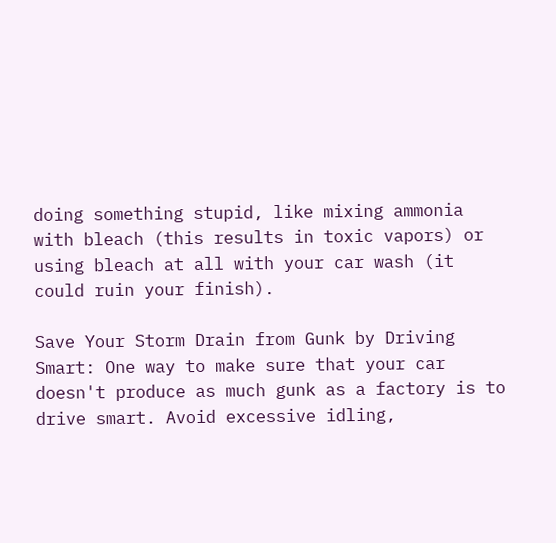doing something stupid, like mixing ammonia with bleach (this results in toxic vapors) or using bleach at all with your car wash (it could ruin your finish).

Save Your Storm Drain from Gunk by Driving Smart: One way to make sure that your car doesn't produce as much gunk as a factory is to drive smart. Avoid excessive idling,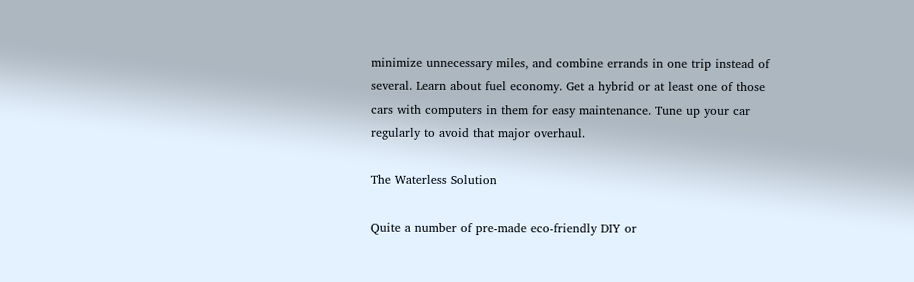minimize unnecessary miles, and combine errands in one trip instead of several. Learn about fuel economy. Get a hybrid or at least one of those cars with computers in them for easy maintenance. Tune up your car regularly to avoid that major overhaul.

The Waterless Solution

Quite a number of pre-made eco-friendly DIY or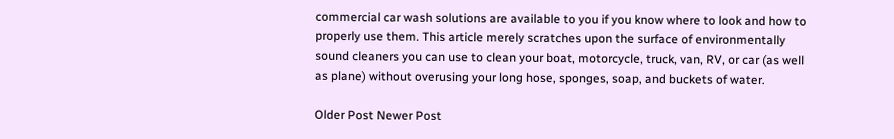commercial car wash solutions are available to you if you know where to look and how to properly use them. This article merely scratches upon the surface of environmentally sound cleaners you can use to clean your boat, motorcycle, truck, van, RV, or car (as well as plane) without overusing your long hose, sponges, soap, and buckets of water.

Older Post Newer Post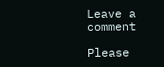Leave a comment

Please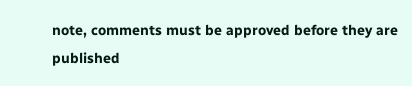note, comments must be approved before they are published